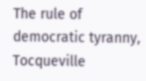The rule of democratic tyranny, Tocqueville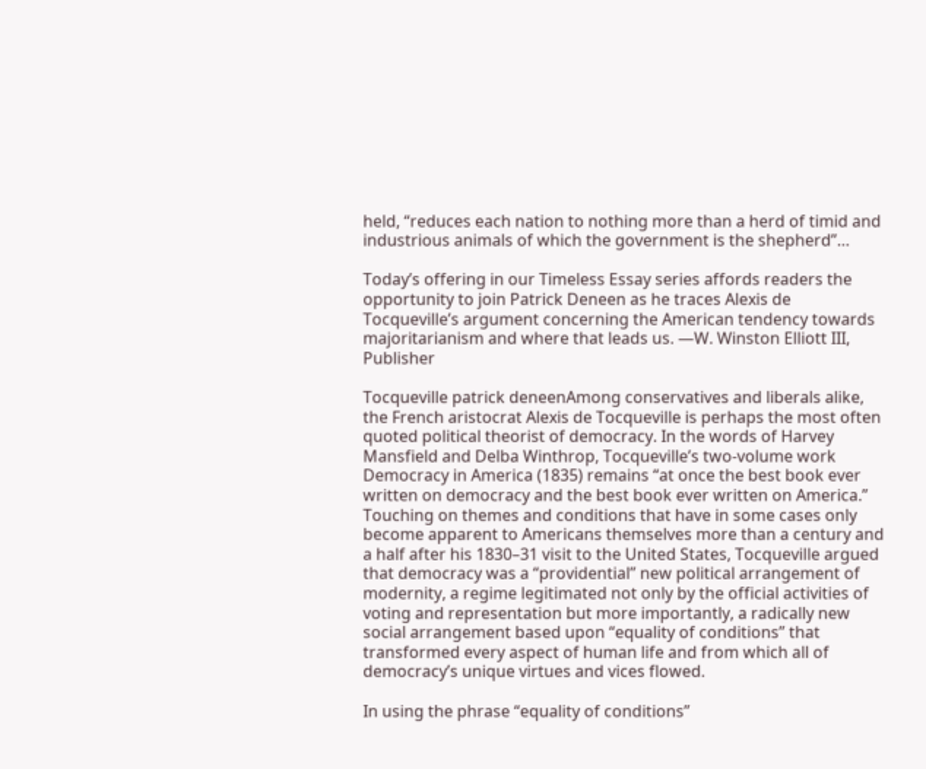held, “reduces each nation to nothing more than a herd of timid and industrious animals of which the government is the shepherd”…

Today’s offering in our Timeless Essay series affords readers the opportunity to join Patrick Deneen as he traces Alexis de Tocqueville’s argument concerning the American tendency towards majoritarianism and where that leads us. —W. Winston Elliott III, Publisher

Tocqueville patrick deneenAmong conservatives and liberals alike, the French aristocrat Alexis de Tocqueville is perhaps the most often quoted political theorist of democracy. In the words of Harvey Mansfield and Delba Winthrop, Tocqueville’s two-volume work Democracy in America (1835) remains “at once the best book ever written on democracy and the best book ever written on America.” Touching on themes and conditions that have in some cases only become apparent to Americans themselves more than a century and a half after his 1830–31 visit to the United States, Tocqueville argued that democracy was a “providential” new political arrangement of modernity, a regime legitimated not only by the official activities of voting and representation but more importantly, a radically new social arrangement based upon “equality of conditions” that transformed every aspect of human life and from which all of democracy’s unique virtues and vices flowed.

In using the phrase “equality of conditions”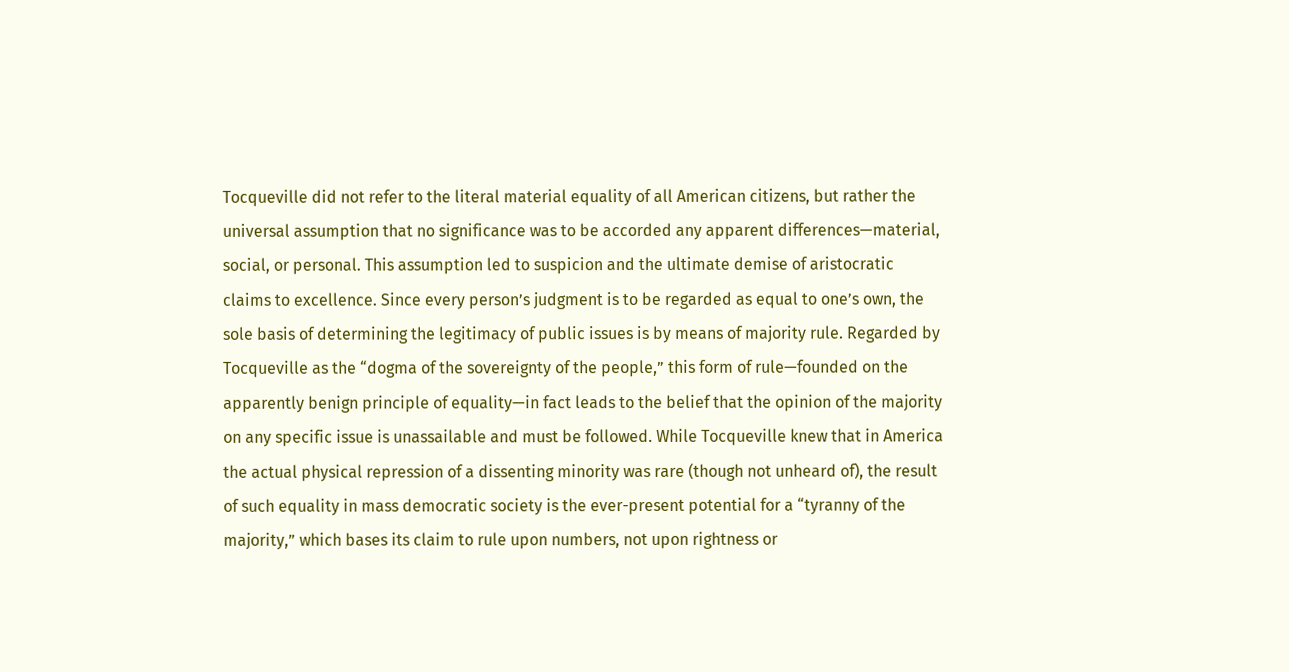Tocqueville did not refer to the literal material equality of all American citizens, but rather the universal assumption that no significance was to be accorded any apparent differences—material, social, or personal. This assumption led to suspicion and the ultimate demise of aristocratic claims to excellence. Since every person’s judgment is to be regarded as equal to one’s own, the sole basis of determining the legitimacy of public issues is by means of majority rule. Regarded by Tocqueville as the “dogma of the sovereignty of the people,” this form of rule—founded on the apparently benign principle of equality—in fact leads to the belief that the opinion of the majority on any specific issue is unassailable and must be followed. While Tocqueville knew that in America the actual physical repression of a dissenting minority was rare (though not unheard of), the result of such equality in mass democratic society is the ever-present potential for a “tyranny of the majority,” which bases its claim to rule upon numbers, not upon rightness or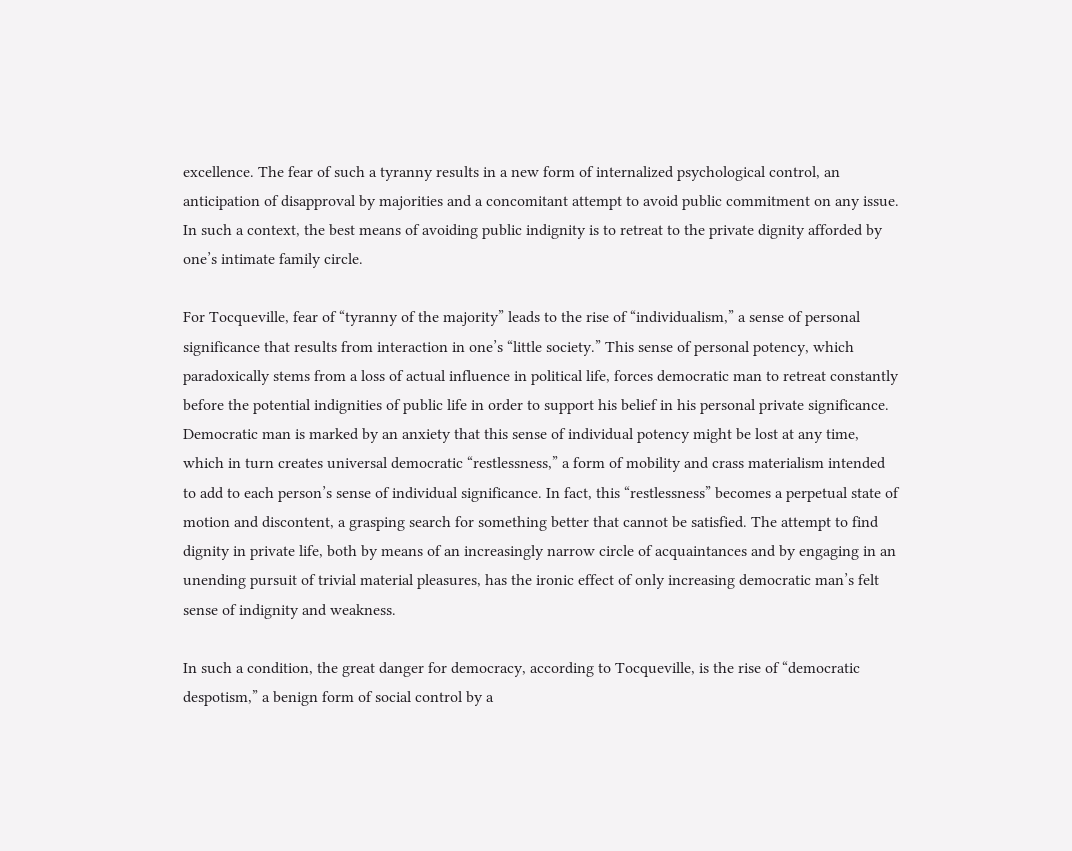excellence. The fear of such a tyranny results in a new form of internalized psychological control, an anticipation of disapproval by majorities and a concomitant attempt to avoid public commitment on any issue. In such a context, the best means of avoiding public indignity is to retreat to the private dignity afforded by one’s intimate family circle.

For Tocqueville, fear of “tyranny of the majority” leads to the rise of “individualism,” a sense of personal significance that results from interaction in one’s “little society.” This sense of personal potency, which paradoxically stems from a loss of actual influence in political life, forces democratic man to retreat constantly before the potential indignities of public life in order to support his belief in his personal private significance. Democratic man is marked by an anxiety that this sense of individual potency might be lost at any time, which in turn creates universal democratic “restlessness,” a form of mobility and crass materialism intended to add to each person’s sense of individual significance. In fact, this “restlessness” becomes a perpetual state of motion and discontent, a grasping search for something better that cannot be satisfied. The attempt to find dignity in private life, both by means of an increasingly narrow circle of acquaintances and by engaging in an unending pursuit of trivial material pleasures, has the ironic effect of only increasing democratic man’s felt sense of indignity and weakness.

In such a condition, the great danger for democracy, according to Tocqueville, is the rise of “democratic despotism,” a benign form of social control by a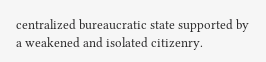centralized bureaucratic state supported by a weakened and isolated citizenry.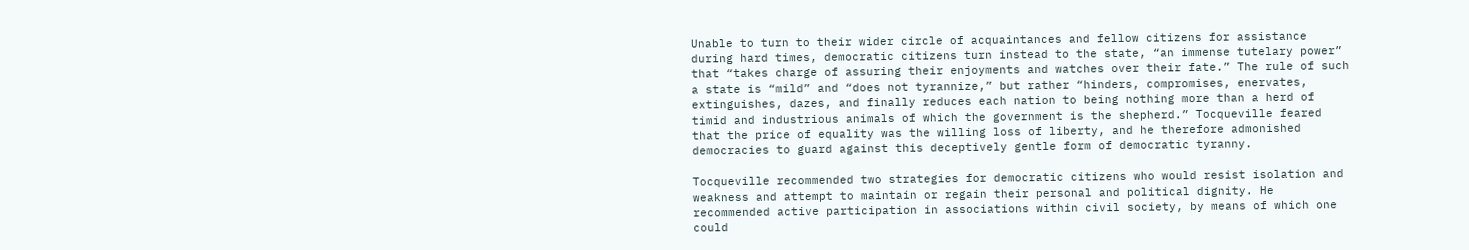Unable to turn to their wider circle of acquaintances and fellow citizens for assistance during hard times, democratic citizens turn instead to the state, “an immense tutelary power” that “takes charge of assuring their enjoyments and watches over their fate.” The rule of such a state is “mild” and “does not tyrannize,” but rather “hinders, compromises, enervates, extinguishes, dazes, and finally reduces each nation to being nothing more than a herd of timid and industrious animals of which the government is the shepherd.” Tocqueville feared that the price of equality was the willing loss of liberty, and he therefore admonished democracies to guard against this deceptively gentle form of democratic tyranny.

Tocqueville recommended two strategies for democratic citizens who would resist isolation and weakness and attempt to maintain or regain their personal and political dignity. He recommended active participation in associations within civil society, by means of which one could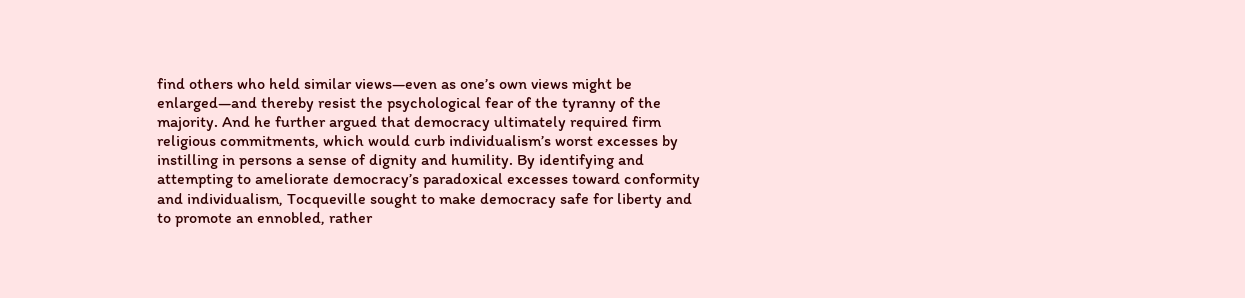find others who held similar views—even as one’s own views might be enlarged—and thereby resist the psychological fear of the tyranny of the majority. And he further argued that democracy ultimately required firm religious commitments, which would curb individualism’s worst excesses by instilling in persons a sense of dignity and humility. By identifying and attempting to ameliorate democracy’s paradoxical excesses toward conformity and individualism, Tocqueville sought to make democracy safe for liberty and to promote an ennobled, rather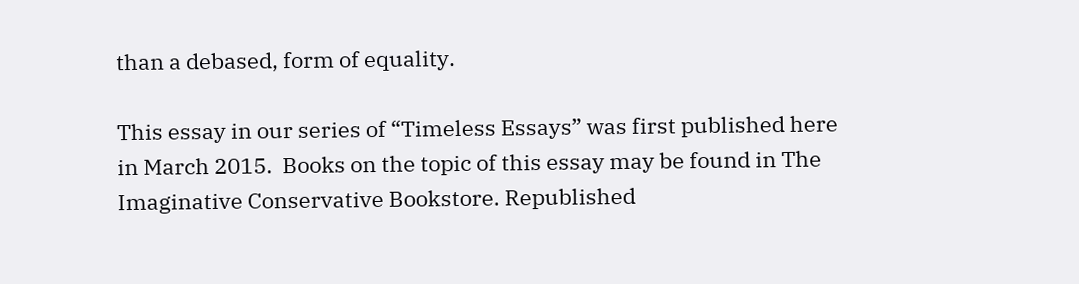than a debased, form of equality.

This essay in our series of “Timeless Essays” was first published here in March 2015.  Books on the topic of this essay may be found in The Imaginative Conservative Bookstore. Republished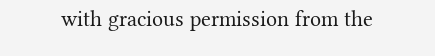with gracious permission from the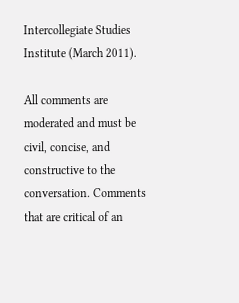Intercollegiate Studies Institute (March 2011).

All comments are moderated and must be civil, concise, and constructive to the conversation. Comments that are critical of an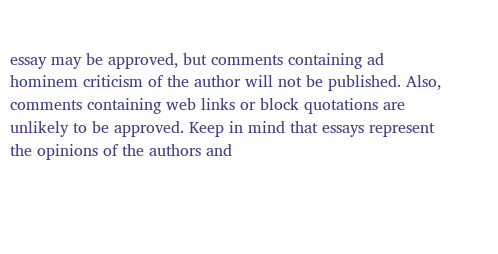essay may be approved, but comments containing ad hominem criticism of the author will not be published. Also, comments containing web links or block quotations are unlikely to be approved. Keep in mind that essays represent the opinions of the authors and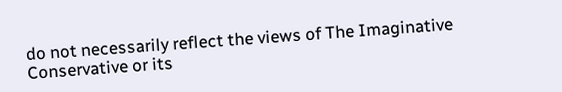do not necessarily reflect the views of The Imaginative Conservative or its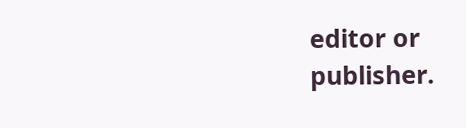editor or publisher.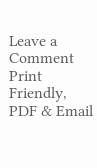Leave a Comment
Print Friendly, PDF & Email